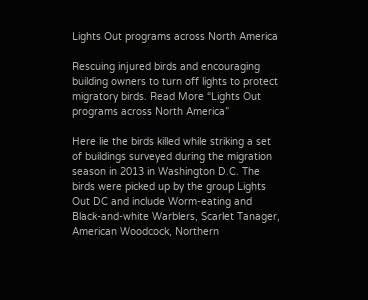Lights Out programs across North America

Rescuing injured birds and encouraging building owners to turn off lights to protect migratory birds. Read More “Lights Out programs across North America”

Here lie the birds killed while striking a set of buildings surveyed during the migration season in 2013 in Washington D.C. The birds were picked up by the group Lights Out DC and include Worm-eating and Black-and-white Warblers, Scarlet Tanager, American Woodcock, Northern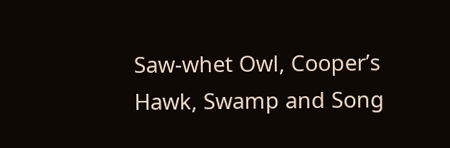Saw-whet Owl, Cooper’s Hawk, Swamp and Song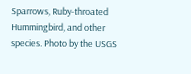Sparrows, Ruby-throated Hummingbird, and other species. Photo by the USGS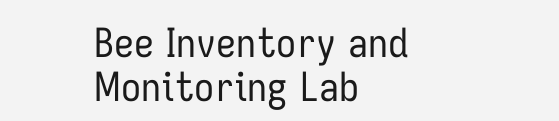Bee Inventory and Monitoring Lab